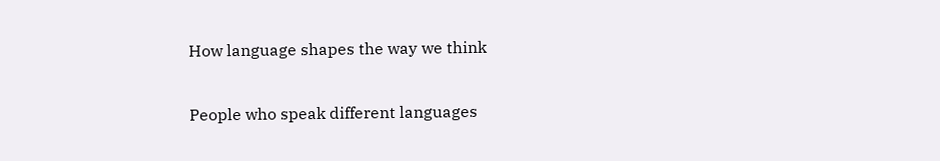How language shapes the way we think

People who speak different languages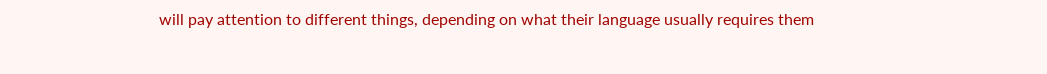will pay attention to different things, depending on what their language usually requires them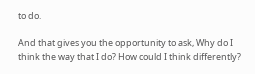to do.

And that gives you the opportunity to ask, Why do I think the way that I do? How could I think differently?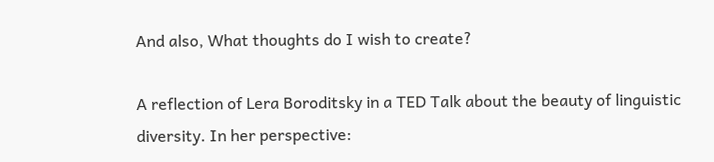And also, What thoughts do I wish to create?

A reflection of Lera Boroditsky in a TED Talk about the beauty of linguistic diversity. In her perspective: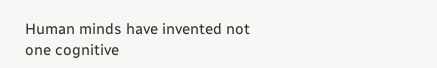Human minds have invented not one cognitive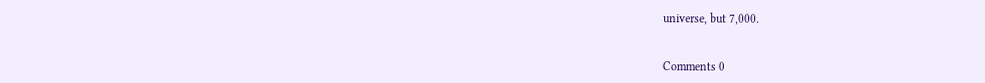universe, but 7,000.


Comments 0